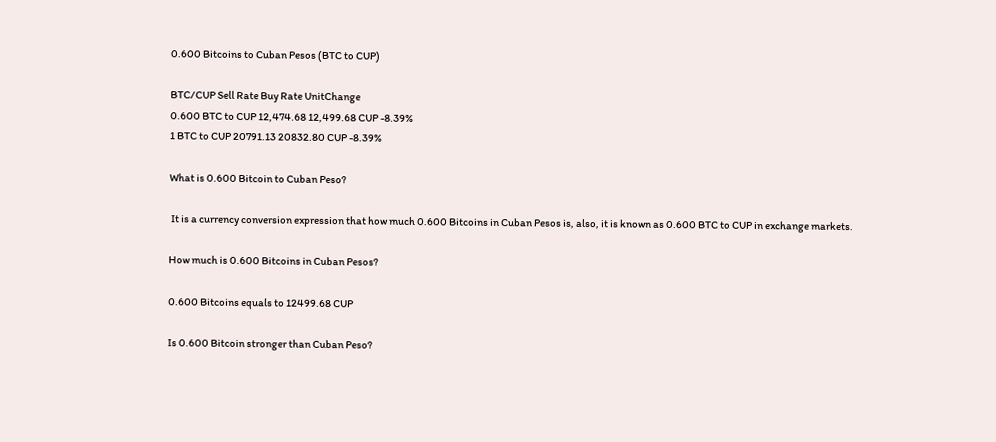0.600 Bitcoins to Cuban Pesos (BTC to CUP)

BTC/CUP Sell Rate Buy Rate UnitChange
0.600 BTC to CUP 12,474.68 12,499.68 CUP -8.39%
1 BTC to CUP 20791.13 20832.80 CUP -8.39%

What is 0.600 Bitcoin to Cuban Peso?

 It is a currency conversion expression that how much 0.600 Bitcoins in Cuban Pesos is, also, it is known as 0.600 BTC to CUP in exchange markets.

How much is 0.600 Bitcoins in Cuban Pesos?

0.600 Bitcoins equals to 12499.68 CUP

Is 0.600 Bitcoin stronger than Cuban Peso?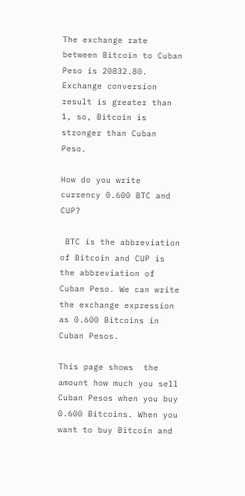The exchange rate between Bitcoin to Cuban Peso is 20832.80.  Exchange conversion result is greater than 1, so, Bitcoin is stronger than Cuban Peso.

How do you write currency 0.600 BTC and CUP?

 BTC is the abbreviation of Bitcoin and CUP is the abbreviation of Cuban Peso. We can write the exchange expression as 0.600 Bitcoins in Cuban Pesos.

This page shows  the amount how much you sell Cuban Pesos when you buy 0.600 Bitcoins. When you want to buy Bitcoin and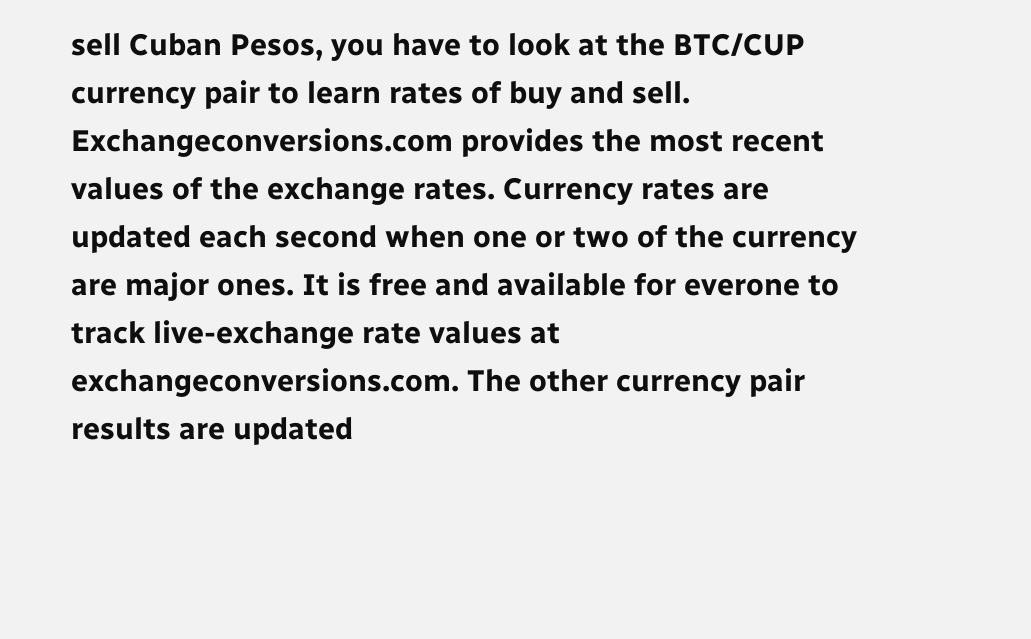sell Cuban Pesos, you have to look at the BTC/CUP currency pair to learn rates of buy and sell. Exchangeconversions.com provides the most recent values of the exchange rates. Currency rates are updated each second when one or two of the currency are major ones. It is free and available for everone to track live-exchange rate values at exchangeconversions.com. The other currency pair results are updated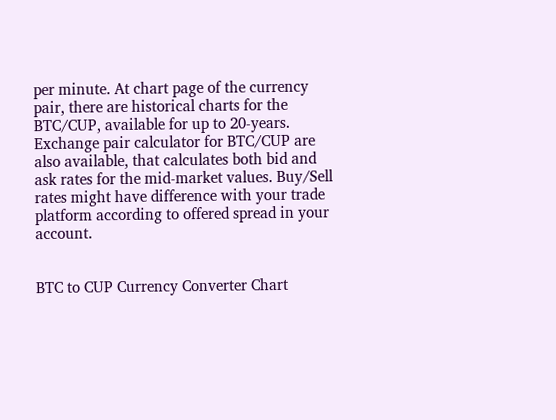per minute. At chart page of the currency pair, there are historical charts for the BTC/CUP, available for up to 20-years.
Exchange pair calculator for BTC/CUP are also available, that calculates both bid and ask rates for the mid-market values. Buy/Sell rates might have difference with your trade platform according to offered spread in your account.


BTC to CUP Currency Converter Chart